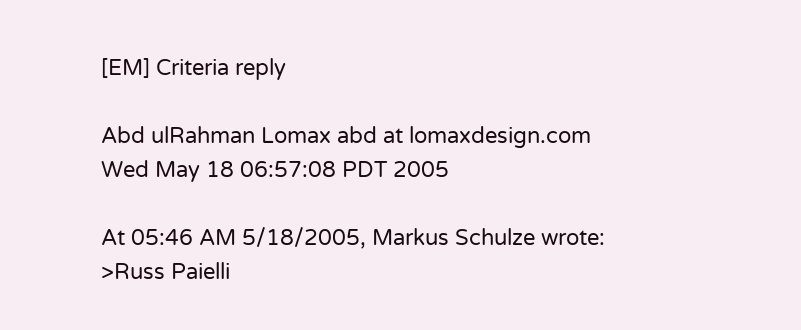[EM] Criteria reply

Abd ulRahman Lomax abd at lomaxdesign.com
Wed May 18 06:57:08 PDT 2005

At 05:46 AM 5/18/2005, Markus Schulze wrote:
>Russ Paielli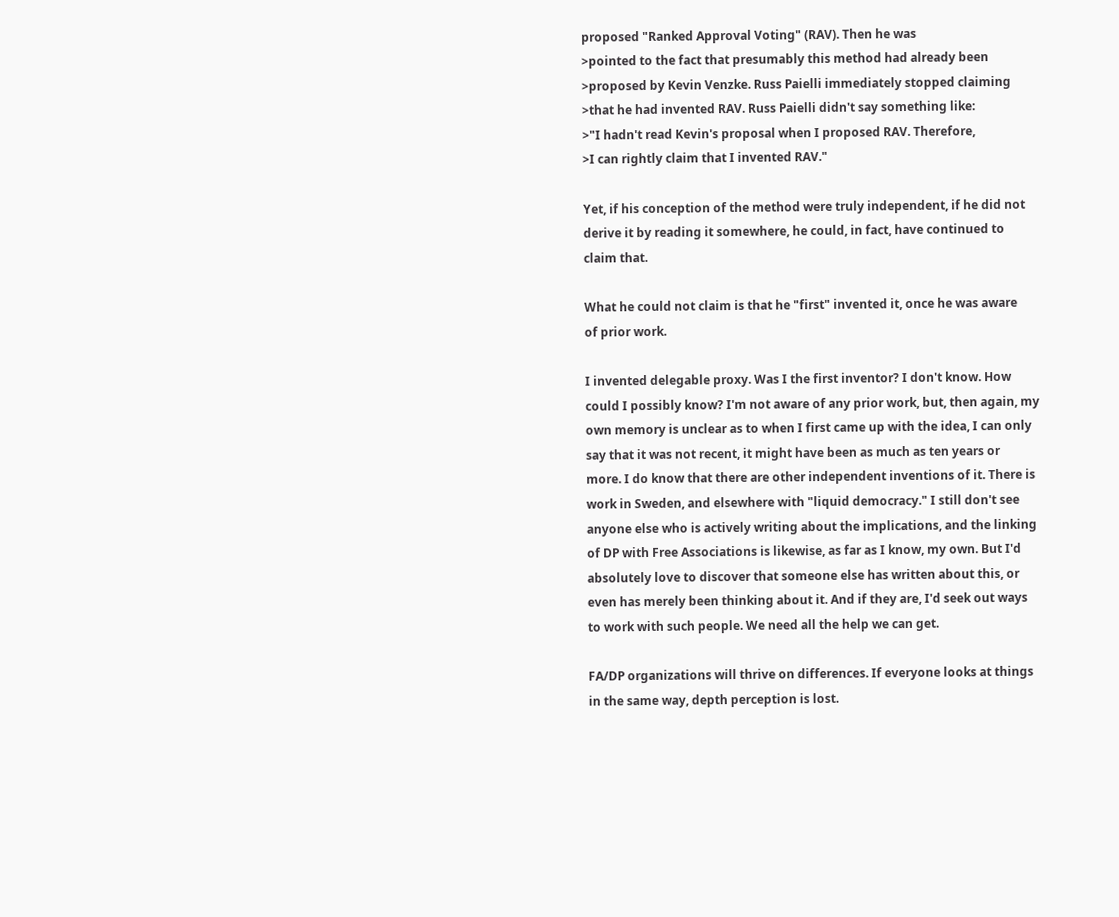proposed "Ranked Approval Voting" (RAV). Then he was
>pointed to the fact that presumably this method had already been
>proposed by Kevin Venzke. Russ Paielli immediately stopped claiming
>that he had invented RAV. Russ Paielli didn't say something like:
>"I hadn't read Kevin's proposal when I proposed RAV. Therefore,
>I can rightly claim that I invented RAV."

Yet, if his conception of the method were truly independent, if he did not
derive it by reading it somewhere, he could, in fact, have continued to
claim that.

What he could not claim is that he "first" invented it, once he was aware
of prior work.

I invented delegable proxy. Was I the first inventor? I don't know. How
could I possibly know? I'm not aware of any prior work, but, then again, my
own memory is unclear as to when I first came up with the idea, I can only
say that it was not recent, it might have been as much as ten years or
more. I do know that there are other independent inventions of it. There is
work in Sweden, and elsewhere with "liquid democracy." I still don't see
anyone else who is actively writing about the implications, and the linking
of DP with Free Associations is likewise, as far as I know, my own. But I'd
absolutely love to discover that someone else has written about this, or
even has merely been thinking about it. And if they are, I'd seek out ways
to work with such people. We need all the help we can get.

FA/DP organizations will thrive on differences. If everyone looks at things
in the same way, depth perception is lost.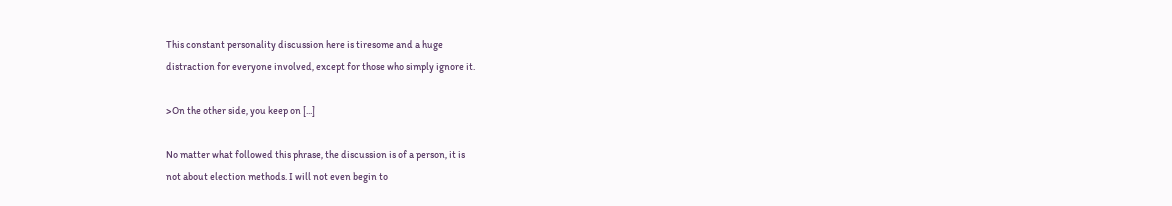This constant personality discussion here is tiresome and a huge
distraction for everyone involved, except for those who simply ignore it.

>On the other side, you keep on [...]

No matter what followed this phrase, the discussion is of a person, it is
not about election methods. I will not even begin to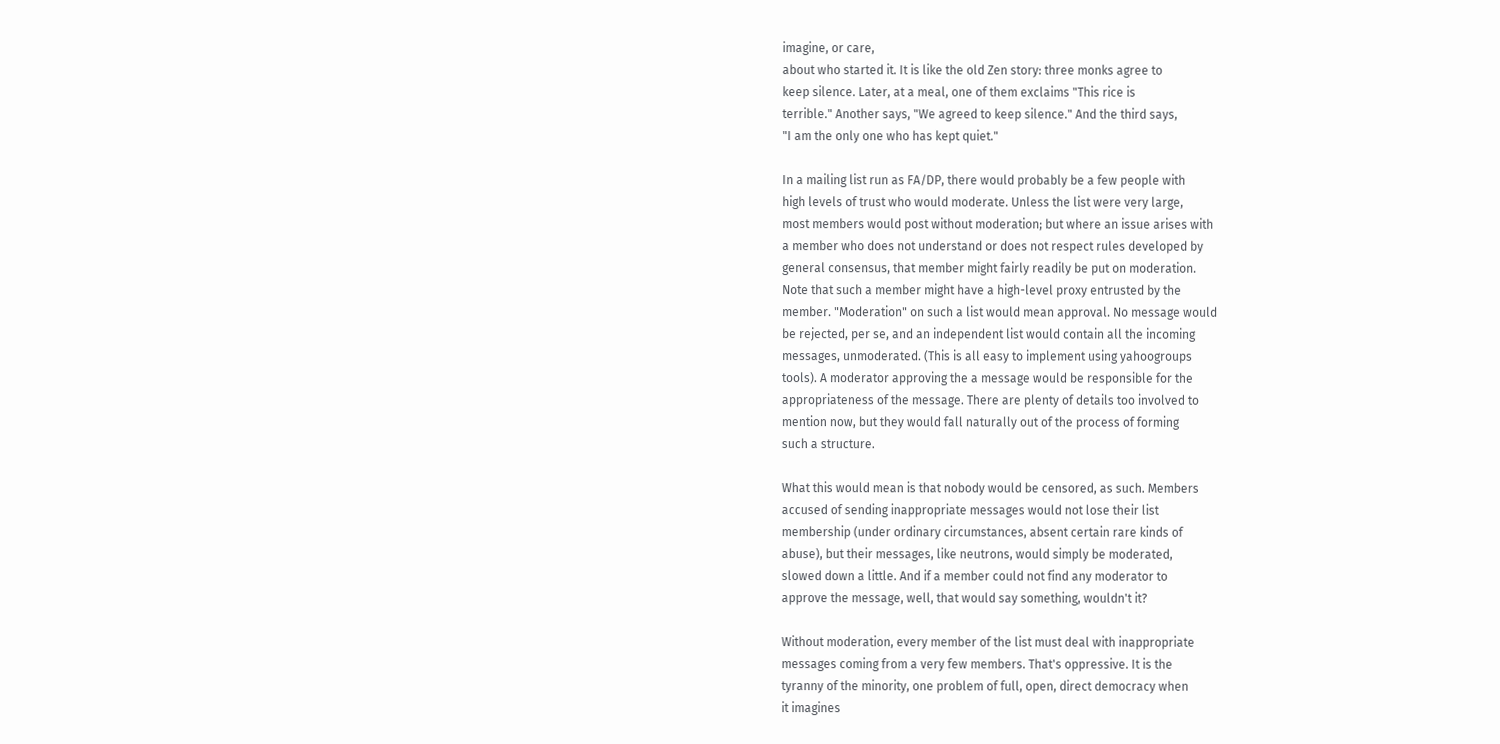imagine, or care,
about who started it. It is like the old Zen story: three monks agree to
keep silence. Later, at a meal, one of them exclaims "This rice is
terrible." Another says, "We agreed to keep silence." And the third says,
"I am the only one who has kept quiet."

In a mailing list run as FA/DP, there would probably be a few people with
high levels of trust who would moderate. Unless the list were very large,
most members would post without moderation; but where an issue arises with
a member who does not understand or does not respect rules developed by
general consensus, that member might fairly readily be put on moderation.
Note that such a member might have a high-level proxy entrusted by the
member. "Moderation" on such a list would mean approval. No message would
be rejected, per se, and an independent list would contain all the incoming
messages, unmoderated. (This is all easy to implement using yahoogroups
tools). A moderator approving the a message would be responsible for the
appropriateness of the message. There are plenty of details too involved to
mention now, but they would fall naturally out of the process of forming
such a structure.

What this would mean is that nobody would be censored, as such. Members
accused of sending inappropriate messages would not lose their list
membership (under ordinary circumstances, absent certain rare kinds of
abuse), but their messages, like neutrons, would simply be moderated,
slowed down a little. And if a member could not find any moderator to
approve the message, well, that would say something, wouldn't it?

Without moderation, every member of the list must deal with inappropriate
messages coming from a very few members. That's oppressive. It is the
tyranny of the minority, one problem of full, open, direct democracy when
it imagines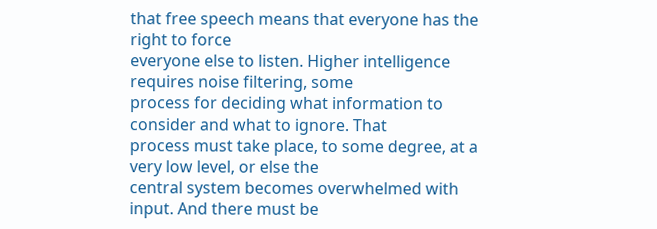that free speech means that everyone has the right to force
everyone else to listen. Higher intelligence requires noise filtering, some
process for deciding what information to consider and what to ignore. That
process must take place, to some degree, at a very low level, or else the
central system becomes overwhelmed with input. And there must be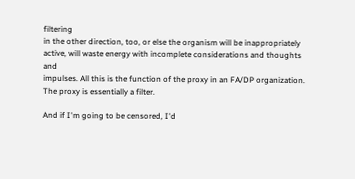filtering
in the other direction, too, or else the organism will be inappropriately
active, will waste energy with incomplete considerations and thoughts and
impulses. All this is the function of the proxy in an FA/DP organization.
The proxy is essentially a filter.

And if I'm going to be censored, I'd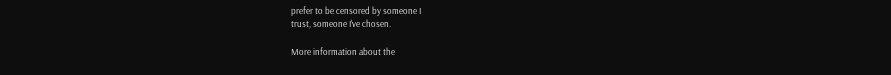prefer to be censored by someone I
trust, someone I've chosen.

More information about the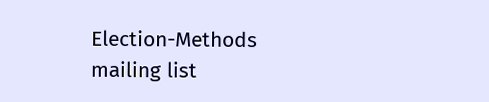Election-Methods mailing list